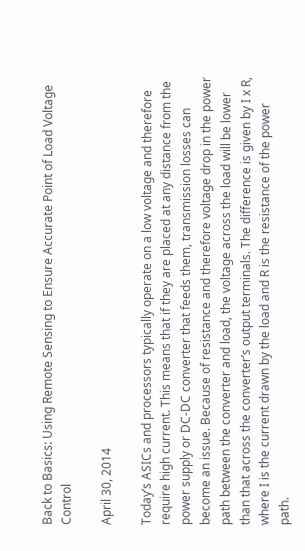Back to Basics: Using Remote Sensing to Ensure Accurate Point of Load Voltage Control

April 30, 2014

Today’s ASICs and processors typically operate on a low voltage and therefore require high current. This means that if they are placed at any distance from the power supply or DC-DC converter that feeds them, transmission losses can become an issue. Because of resistance and therefore voltage drop in the power path between the converter and load, the voltage across the load will be lower than that across the converter’s output terminals. The difference is given by I x R, where I is the current drawn by the load and R is the resistance of the power path.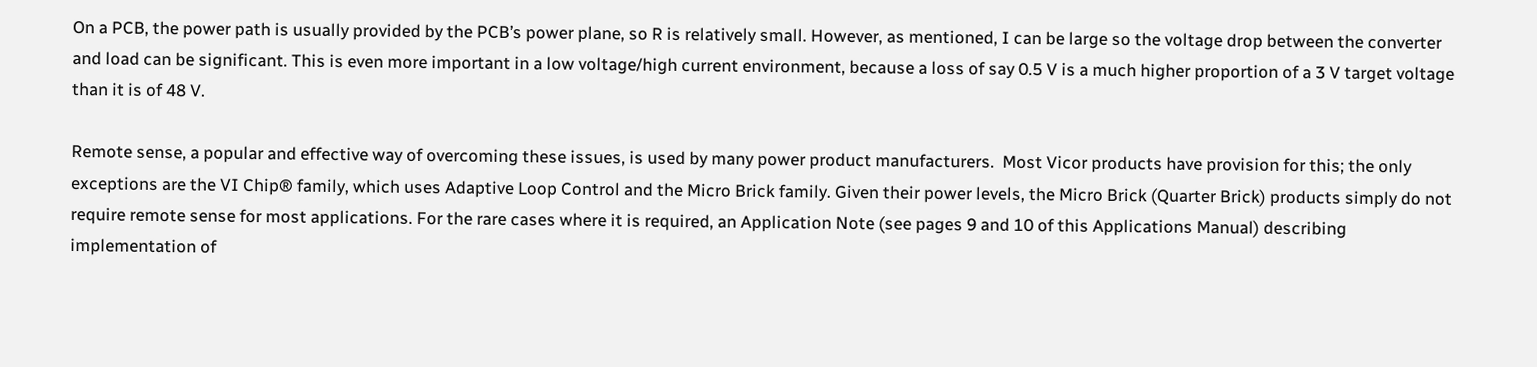On a PCB, the power path is usually provided by the PCB’s power plane, so R is relatively small. However, as mentioned, I can be large so the voltage drop between the converter and load can be significant. This is even more important in a low voltage/high current environment, because a loss of say 0.5 V is a much higher proportion of a 3 V target voltage than it is of 48 V.

Remote sense, a popular and effective way of overcoming these issues, is used by many power product manufacturers.  Most Vicor products have provision for this; the only exceptions are the VI Chip® family, which uses Adaptive Loop Control and the Micro Brick family. Given their power levels, the Micro Brick (Quarter Brick) products simply do not require remote sense for most applications. For the rare cases where it is required, an Application Note (see pages 9 and 10 of this Applications Manual) describing implementation of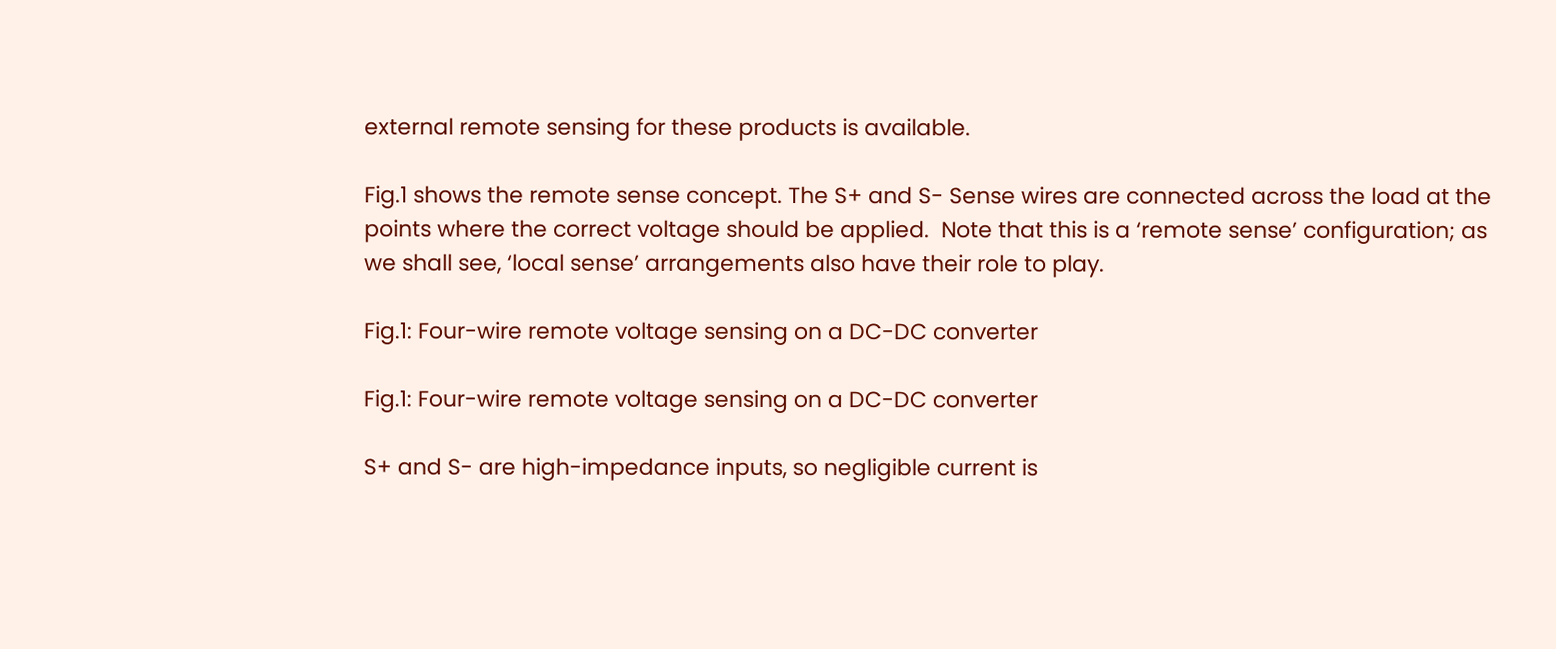external remote sensing for these products is available.

Fig.1 shows the remote sense concept. The S+ and S- Sense wires are connected across the load at the points where the correct voltage should be applied.  Note that this is a ‘remote sense’ configuration; as we shall see, ‘local sense’ arrangements also have their role to play.

Fig.1: Four-wire remote voltage sensing on a DC-DC converter

Fig.1: Four-wire remote voltage sensing on a DC-DC converter

S+ and S- are high-impedance inputs, so negligible current is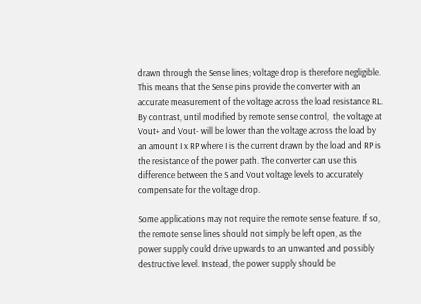drawn through the Sense lines; voltage drop is therefore negligible. This means that the Sense pins provide the converter with an accurate measurement of the voltage across the load resistance RL. By contrast, until modified by remote sense control,  the voltage at Vout+ and Vout- will be lower than the voltage across the load by an amount I x RP where I is the current drawn by the load and RP is the resistance of the power path. The converter can use this difference between the S and Vout voltage levels to accurately compensate for the voltage drop.

Some applications may not require the remote sense feature. If so, the remote sense lines should not simply be left open, as the power supply could drive upwards to an unwanted and possibly destructive level. Instead, the power supply should be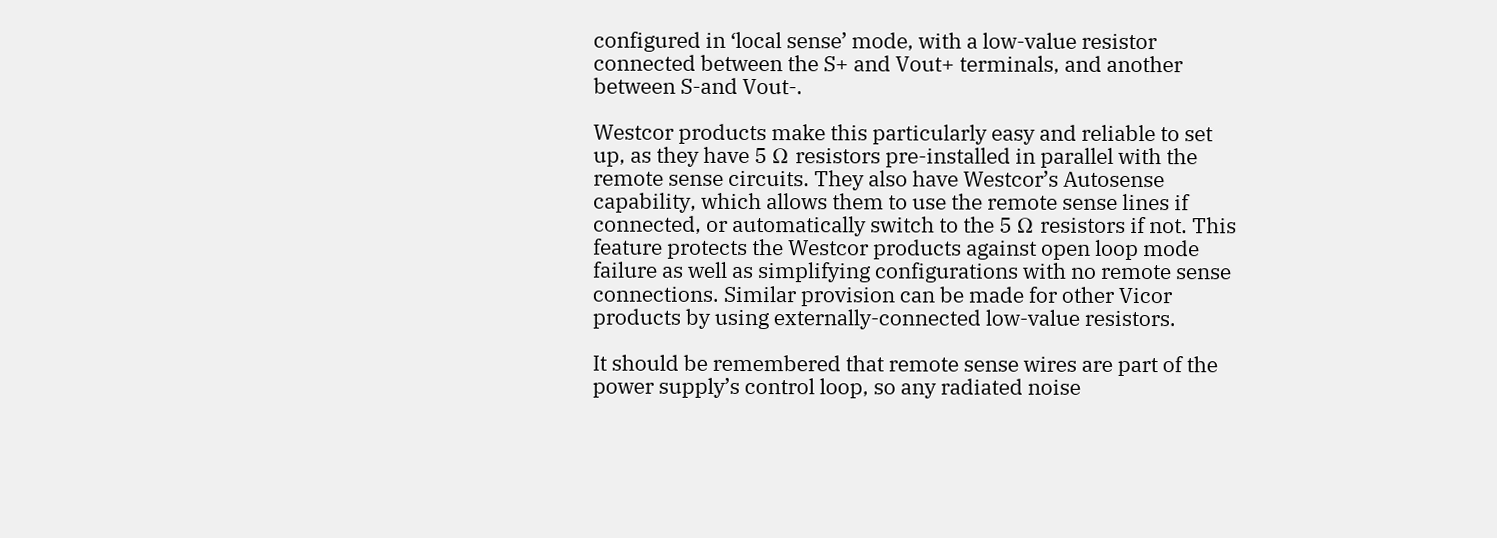configured in ‘local sense’ mode, with a low-value resistor connected between the S+ and Vout+ terminals, and another between S-and Vout-.

Westcor products make this particularly easy and reliable to set up, as they have 5 Ω resistors pre-installed in parallel with the remote sense circuits. They also have Westcor’s Autosense capability, which allows them to use the remote sense lines if connected, or automatically switch to the 5 Ω resistors if not. This feature protects the Westcor products against open loop mode failure as well as simplifying configurations with no remote sense connections. Similar provision can be made for other Vicor products by using externally-connected low-value resistors.

It should be remembered that remote sense wires are part of the power supply’s control loop, so any radiated noise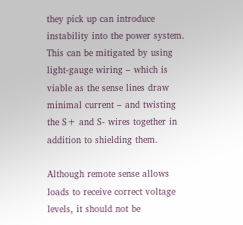they pick up can introduce instability into the power system.  This can be mitigated by using light-gauge wiring – which is viable as the sense lines draw minimal current – and twisting the S+ and S- wires together in addition to shielding them.

Although remote sense allows loads to receive correct voltage levels, it should not be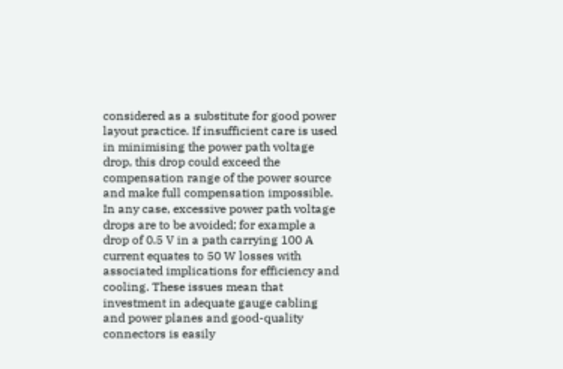considered as a substitute for good power layout practice. If insufficient care is used in minimising the power path voltage drop, this drop could exceed the compensation range of the power source and make full compensation impossible. In any case, excessive power path voltage drops are to be avoided; for example a drop of 0.5 V in a path carrying 100 A current equates to 50 W losses with associated implications for efficiency and cooling. These issues mean that investment in adequate gauge cabling and power planes and good-quality connectors is easily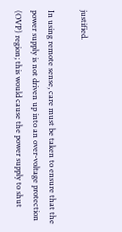justified.

In using remote sense, care must be taken to ensure that the power supply is not driven up into an over-voltage protection (OVP) region; this would cause the power supply to shut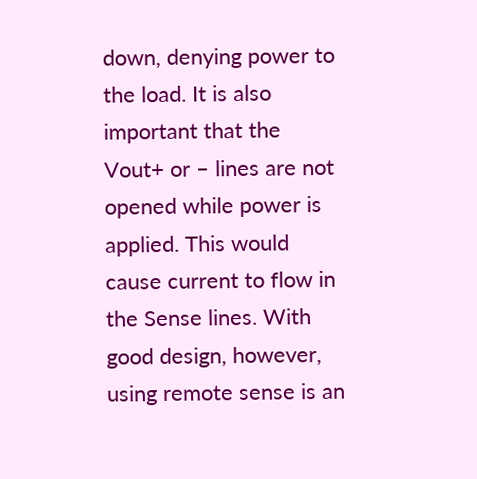down, denying power to the load. It is also important that the Vout+ or – lines are not opened while power is applied. This would cause current to flow in the Sense lines. With good design, however, using remote sense is an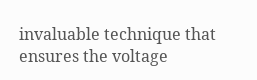invaluable technique that ensures the voltage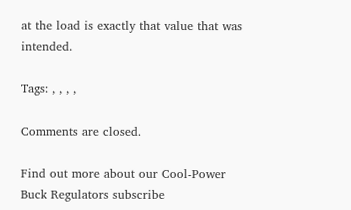at the load is exactly that value that was intended.

Tags: , , , ,

Comments are closed.

Find out more about our Cool-Power Buck Regulators subscribe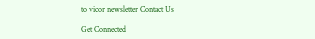to vicor newsletter Contact Us

Get Connected